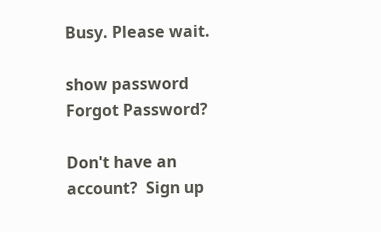Busy. Please wait.

show password
Forgot Password?

Don't have an account?  Sign up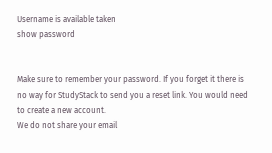Username is available taken
show password


Make sure to remember your password. If you forget it there is no way for StudyStack to send you a reset link. You would need to create a new account.
We do not share your email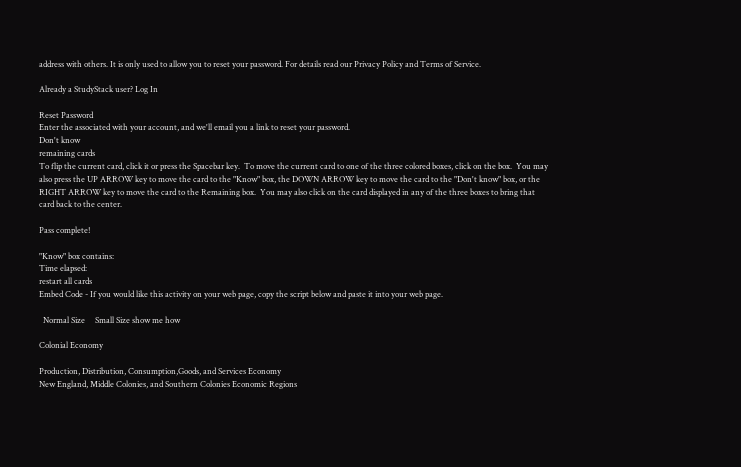address with others. It is only used to allow you to reset your password. For details read our Privacy Policy and Terms of Service.

Already a StudyStack user? Log In

Reset Password
Enter the associated with your account, and we'll email you a link to reset your password.
Don't know
remaining cards
To flip the current card, click it or press the Spacebar key.  To move the current card to one of the three colored boxes, click on the box.  You may also press the UP ARROW key to move the card to the "Know" box, the DOWN ARROW key to move the card to the "Don't know" box, or the RIGHT ARROW key to move the card to the Remaining box.  You may also click on the card displayed in any of the three boxes to bring that card back to the center.

Pass complete!

"Know" box contains:
Time elapsed:
restart all cards
Embed Code - If you would like this activity on your web page, copy the script below and paste it into your web page.

  Normal Size     Small Size show me how

Colonial Economy

Production, Distribution, Consumption,Goods, and Services Economy
New England, Middle Colonies, and Southern Colonies Economic Regions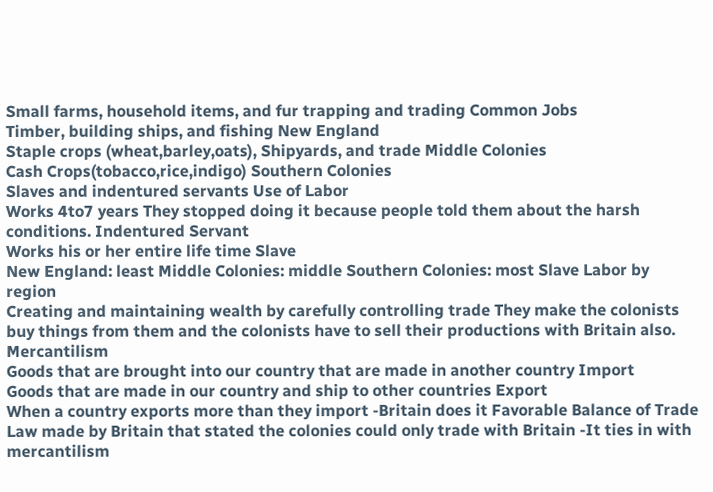Small farms, household items, and fur trapping and trading Common Jobs
Timber, building ships, and fishing New England
Staple crops (wheat,barley,oats), Shipyards, and trade Middle Colonies
Cash Crops(tobacco,rice,indigo) Southern Colonies
Slaves and indentured servants Use of Labor
Works 4to7 years They stopped doing it because people told them about the harsh conditions. Indentured Servant
Works his or her entire life time Slave
New England: least Middle Colonies: middle Southern Colonies: most Slave Labor by region
Creating and maintaining wealth by carefully controlling trade They make the colonists buy things from them and the colonists have to sell their productions with Britain also. Mercantilism
Goods that are brought into our country that are made in another country Import
Goods that are made in our country and ship to other countries Export
When a country exports more than they import -Britain does it Favorable Balance of Trade
Law made by Britain that stated the colonies could only trade with Britain -It ties in with mercantilism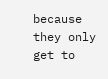because they only get to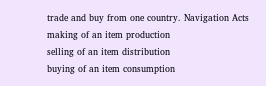trade and buy from one country. Navigation Acts
making of an item production
selling of an item distribution
buying of an item consumption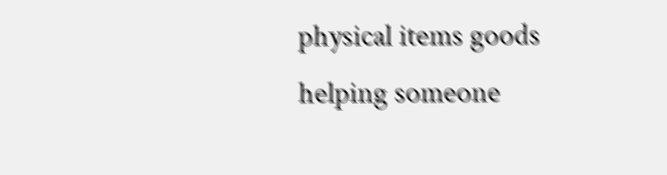physical items goods
helping someone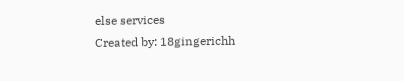else services
Created by: 18gingerichh